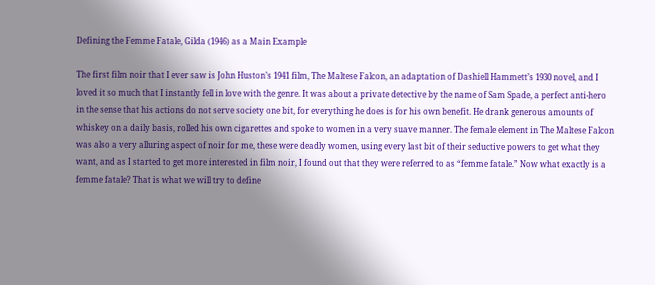Defining the Femme Fatale, Gilda (1946) as a Main Example

The first film noir that I ever saw is John Huston’s 1941 film, The Maltese Falcon, an adaptation of Dashiell Hammett’s 1930 novel, and I loved it so much that I instantly fell in love with the genre. It was about a private detective by the name of Sam Spade, a perfect anti-hero in the sense that his actions do not serve society one bit, for everything he does is for his own benefit. He drank generous amounts of whiskey on a daily basis, rolled his own cigarettes and spoke to women in a very suave manner. The female element in The Maltese Falcon was also a very alluring aspect of noir for me, these were deadly women, using every last bit of their seductive powers to get what they want, and as I started to get more interested in film noir, I found out that they were referred to as “femme fatale.” Now what exactly is a femme fatale? That is what we will try to define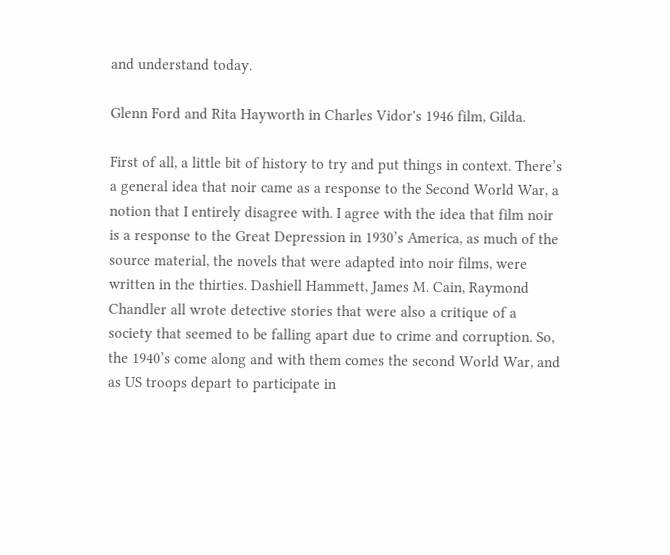and understand today.

Glenn Ford and Rita Hayworth in Charles Vidor's 1946 film, Gilda.

First of all, a little bit of history to try and put things in context. There’s a general idea that noir came as a response to the Second World War, a notion that I entirely disagree with. I agree with the idea that film noir is a response to the Great Depression in 1930’s America, as much of the source material, the novels that were adapted into noir films, were written in the thirties. Dashiell Hammett, James M. Cain, Raymond Chandler all wrote detective stories that were also a critique of a society that seemed to be falling apart due to crime and corruption. So, the 1940’s come along and with them comes the second World War, and as US troops depart to participate in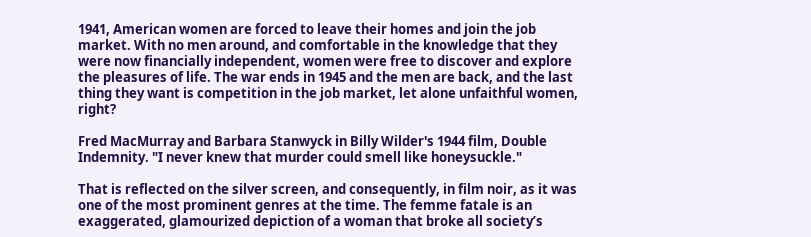1941, American women are forced to leave their homes and join the job market. With no men around, and comfortable in the knowledge that they were now financially independent, women were free to discover and explore the pleasures of life. The war ends in 1945 and the men are back, and the last thing they want is competition in the job market, let alone unfaithful women, right?

Fred MacMurray and Barbara Stanwyck in Billy Wilder's 1944 film, Double Indemnity. "I never knew that murder could smell like honeysuckle."

That is reflected on the silver screen, and consequently, in film noir, as it was one of the most prominent genres at the time. The femme fatale is an exaggerated, glamourized depiction of a woman that broke all society’s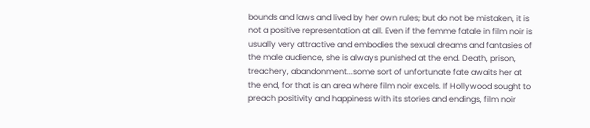bounds and laws and lived by her own rules; but do not be mistaken, it is not a positive representation at all. Even if the femme fatale in film noir is usually very attractive and embodies the sexual dreams and fantasies of the male audience, she is always punished at the end. Death, prison, treachery, abandonment...some sort of unfortunate fate awaits her at the end, for that is an area where film noir excels. If Hollywood sought to preach positivity and happiness with its stories and endings, film noir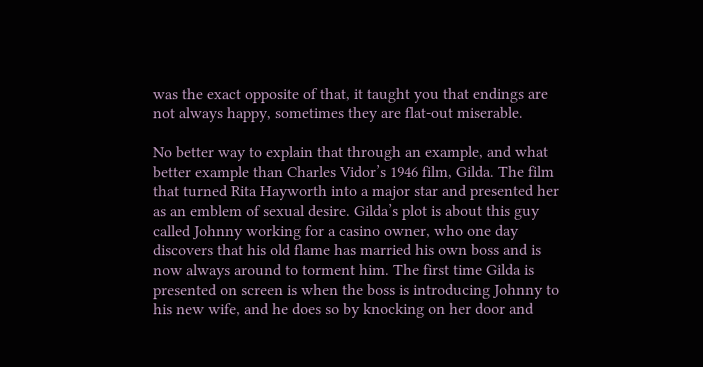was the exact opposite of that, it taught you that endings are not always happy, sometimes they are flat-out miserable.

No better way to explain that through an example, and what better example than Charles Vidor’s 1946 film, Gilda. The film that turned Rita Hayworth into a major star and presented her as an emblem of sexual desire. Gilda’s plot is about this guy called Johnny working for a casino owner, who one day discovers that his old flame has married his own boss and is now always around to torment him. The first time Gilda is presented on screen is when the boss is introducing Johnny to his new wife, and he does so by knocking on her door and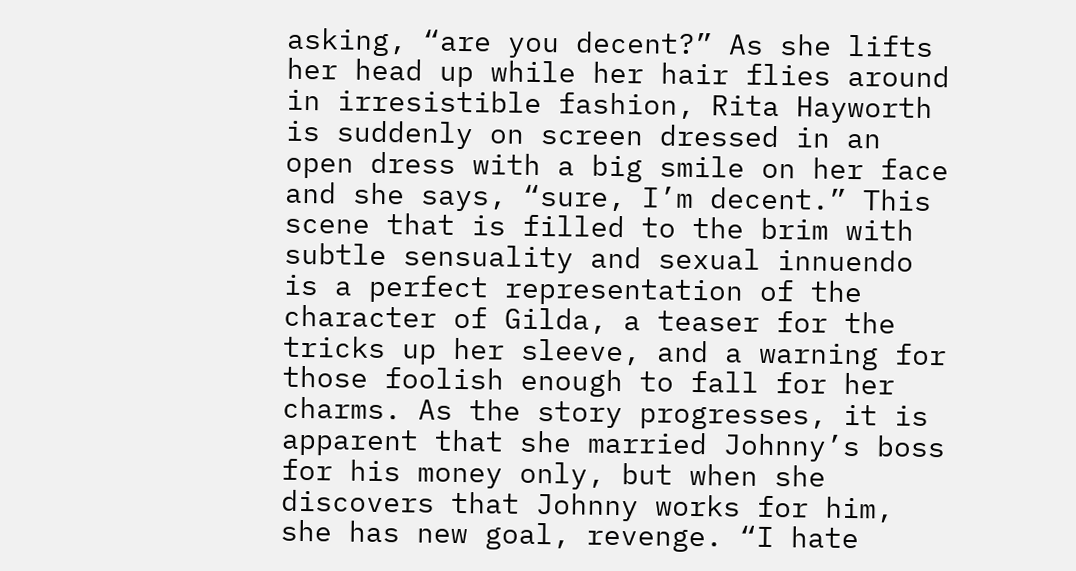asking, “are you decent?” As she lifts her head up while her hair flies around in irresistible fashion, Rita Hayworth is suddenly on screen dressed in an open dress with a big smile on her face and she says, “sure, I’m decent.” This scene that is filled to the brim with subtle sensuality and sexual innuendo is a perfect representation of the character of Gilda, a teaser for the tricks up her sleeve, and a warning for those foolish enough to fall for her charms. As the story progresses, it is apparent that she married Johnny’s boss for his money only, but when she discovers that Johnny works for him, she has new goal, revenge. “I hate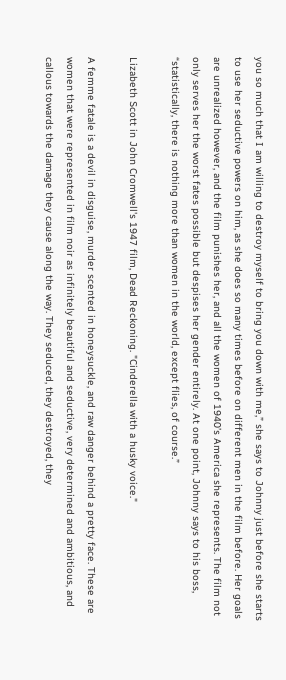you so much that I am willing to destroy myself to bring you down with me,” she says to Johnny just before she starts to use her seductive powers on him, as she does so many times before on different men in the film before. Her goals are unrealized however, and the film punishes her, and all the women of 1940’s America she represents. The film not only serves her the worst fates possible but despises her gender entirely. At one point, Johnny says to his boss, “statistically, there is nothing more than women in the world, except flies, of course.”

Lizabeth Scott in John Cromwell's 1947 film, Dead Reckoning. "Cinderella with a husky voice."

A femme fatale is a devil in disguise, murder scented in honeysuckle, and raw danger behind a pretty face. These are women that were represented in film noir as infinitely beautiful and seductive, very determined and ambitious, and callous towards the damage they cause along the way. They seduced, they destroyed, they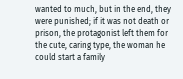wanted to much, but in the end, they were punished; if it was not death or prison, the protagonist left them for the cute, caring type, the woman he could start a family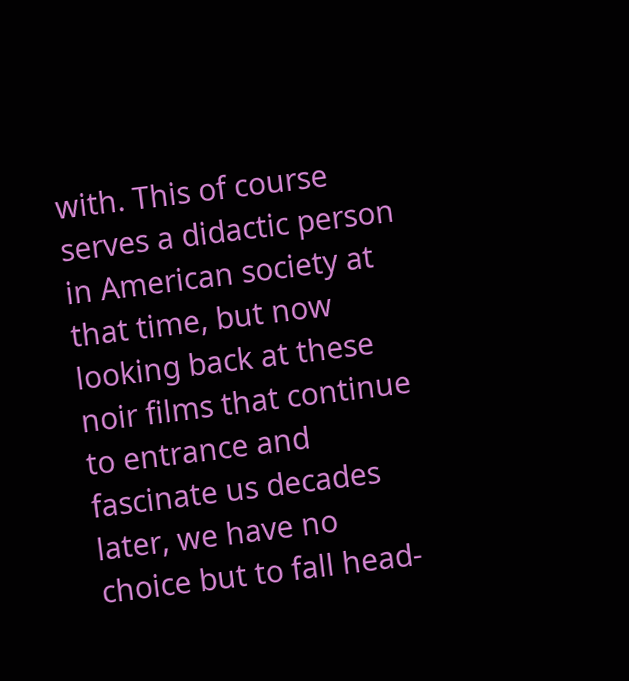with. This of course serves a didactic person in American society at that time, but now looking back at these noir films that continue to entrance and fascinate us decades later, we have no choice but to fall head-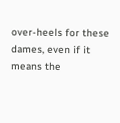over-heels for these dames, even if it means the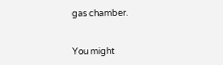gas chamber.


You might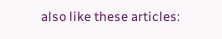also like these articles: